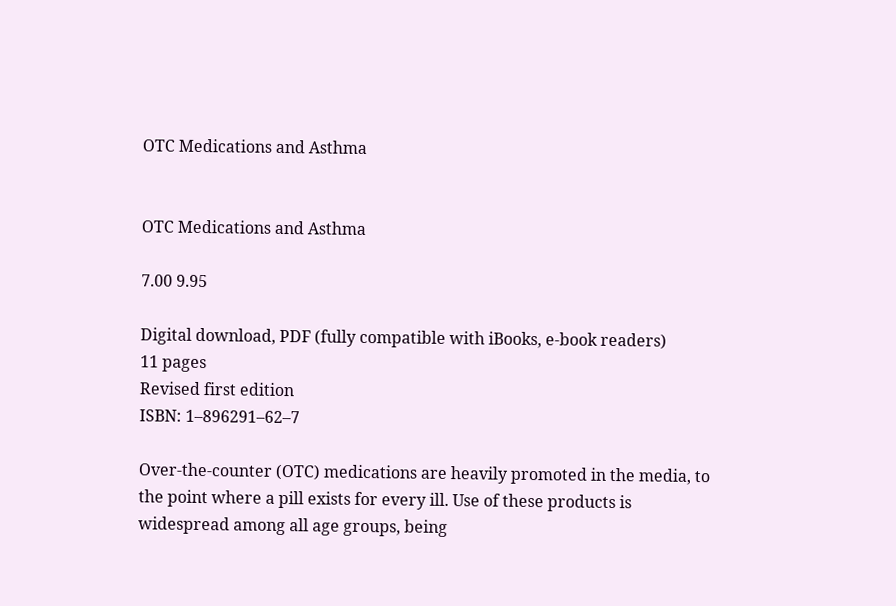OTC Medications and Asthma


OTC Medications and Asthma

7.00 9.95

Digital download, PDF (fully compatible with iBooks, e-book readers)
11 pages
Revised first edition
ISBN: 1–896291–62–7

Over-the-counter (OTC) medications are heavily promoted in the media, to the point where a pill exists for every ill. Use of these products is widespread among all age groups, being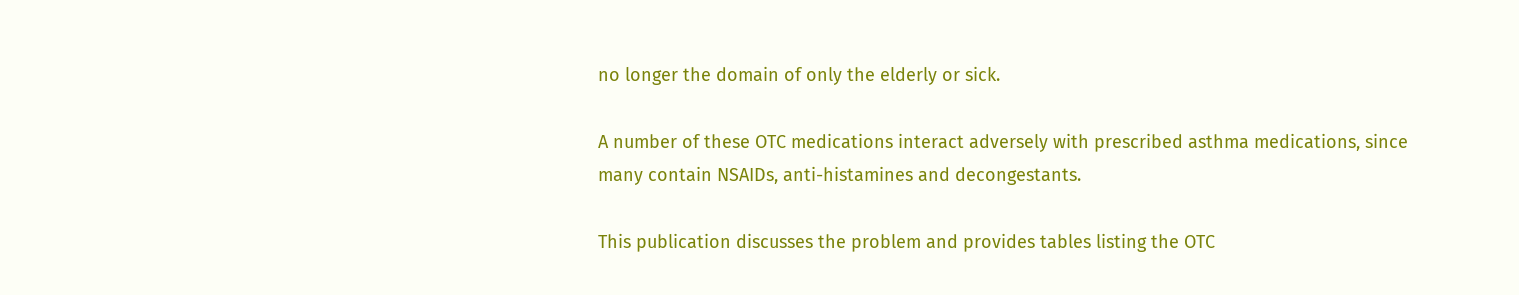no longer the domain of only the elderly or sick.

A number of these OTC medications interact adversely with prescribed asthma medications, since many contain NSAIDs, anti-histamines and decongestants.

This publication discusses the problem and provides tables listing the OTC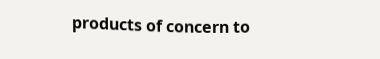products of concern to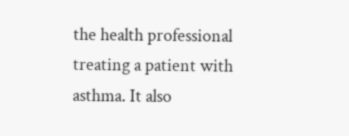the health professional treating a patient with asthma. It also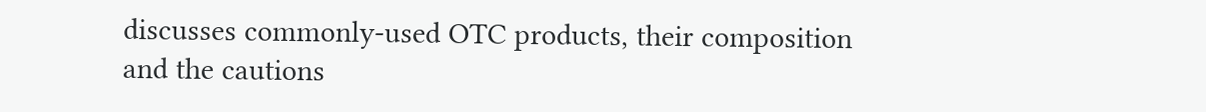discusses commonly-used OTC products, their composition and the cautions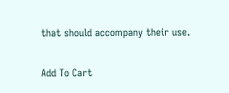that should accompany their use.

Add To Cart